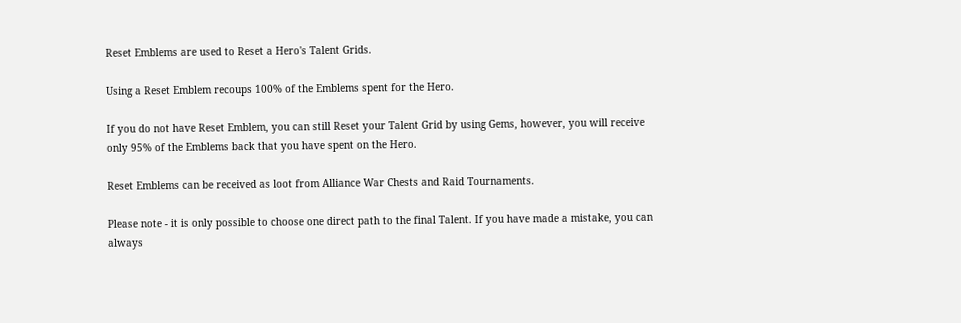Reset Emblems are used to Reset a Hero's Talent Grids.

Using a Reset Emblem recoups 100% of the Emblems spent for the Hero.

If you do not have Reset Emblem, you can still Reset your Talent Grid by using Gems, however, you will receive only 95% of the Emblems back that you have spent on the Hero.

Reset Emblems can be received as loot from Alliance War Chests and Raid Tournaments.

Please note - it is only possible to choose one direct path to the final Talent. If you have made a mistake, you can always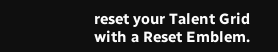reset your Talent Grid with a Reset Emblem.